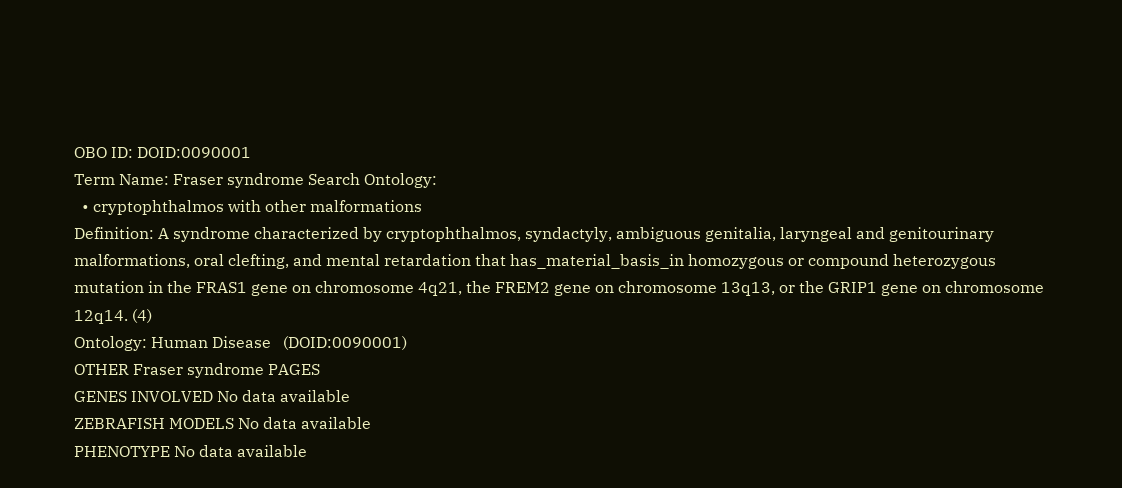OBO ID: DOID:0090001
Term Name: Fraser syndrome Search Ontology:
  • cryptophthalmos with other malformations
Definition: A syndrome characterized by cryptophthalmos, syndactyly, ambiguous genitalia, laryngeal and genitourinary malformations, oral clefting, and mental retardation that has_material_basis_in homozygous or compound heterozygous mutation in the FRAS1 gene on chromosome 4q21, the FREM2 gene on chromosome 13q13, or the GRIP1 gene on chromosome 12q14. (4)
Ontology: Human Disease   (DOID:0090001)
OTHER Fraser syndrome PAGES
GENES INVOLVED No data available
ZEBRAFISH MODELS No data available
PHENOTYPE No data available